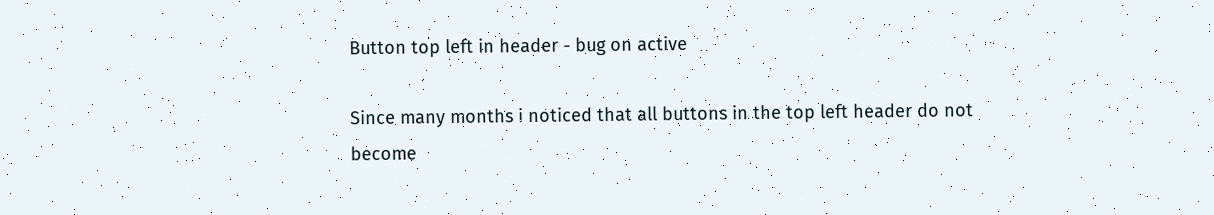Button top left in header - bug on active

Since many months i noticed that all buttons in the top left header do not become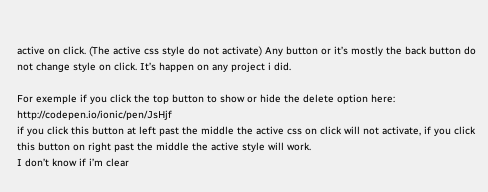active on click. (The active css style do not activate) Any button or it’s mostly the back button do not change style on click. It’s happen on any project i did.

For exemple if you click the top button to show or hide the delete option here: http://codepen.io/ionic/pen/JsHjf
if you click this button at left past the middle the active css on click will not activate, if you click this button on right past the middle the active style will work.
I don’t know if i’m clear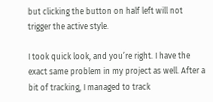but clicking the button on half left will not trigger the active style.

I took quick look, and you’re right. I have the exact same problem in my project as well. After a bit of tracking, I managed to track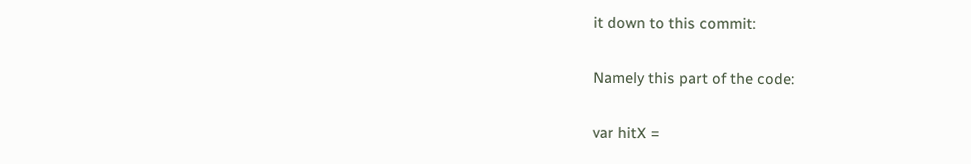it down to this commit:

Namely this part of the code:

var hitX =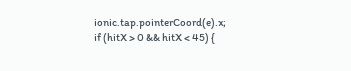ionic.tap.pointerCoord(e).x;
if (hitX > 0 && hitX < 45) {